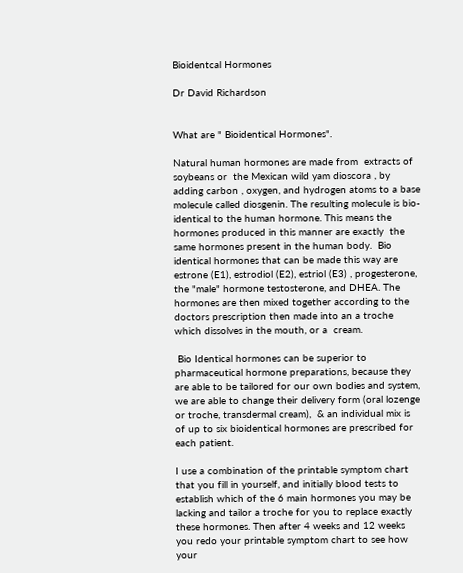Bioidentcal Hormones

Dr David Richardson


What are " Bioidentical Hormones".

Natural human hormones are made from  extracts of soybeans or  the Mexican wild yam dioscora , by adding carbon , oxygen, and hydrogen atoms to a base molecule called diosgenin. The resulting molecule is bio-identical to the human hormone. This means the hormones produced in this manner are exactly  the same hormones present in the human body.  Bio identical hormones that can be made this way are estrone (E1), estrodiol (E2), estriol (E3) , progesterone, the "male" hormone testosterone, and DHEA. The hormones are then mixed together according to the doctors prescription then made into an a troche which dissolves in the mouth, or a  cream.

 Bio Identical hormones can be superior to pharmaceutical hormone preparations, because they are able to be tailored for our own bodies and system, we are able to change their delivery form (oral lozenge or troche, transdermal cream),  & an individual mix is of up to six bioidentical hormones are prescribed for each patient.

I use a combination of the printable symptom chart that you fill in yourself, and initially blood tests to establish which of the 6 main hormones you may be lacking and tailor a troche for you to replace exactly these hormones. Then after 4 weeks and 12 weeks you redo your printable symptom chart to see how your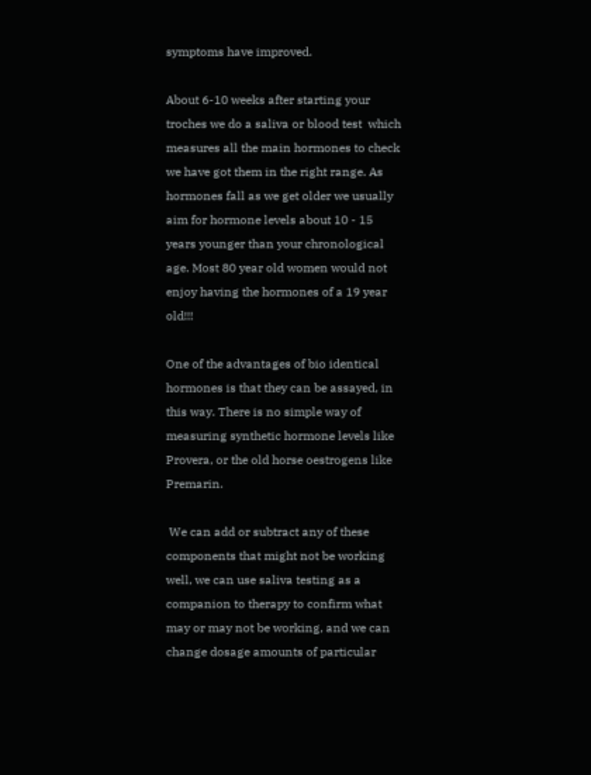symptoms have improved.

About 6-10 weeks after starting your troches we do a saliva or blood test  which measures all the main hormones to check we have got them in the right range. As hormones fall as we get older we usually aim for hormone levels about 10 - 15 years younger than your chronological age. Most 80 year old women would not enjoy having the hormones of a 19 year old!!!

One of the advantages of bio identical hormones is that they can be assayed, in this way. There is no simple way of measuring synthetic hormone levels like Provera, or the old horse oestrogens like Premarin.

 We can add or subtract any of these components that might not be working well, we can use saliva testing as a companion to therapy to confirm what may or may not be working, and we can change dosage amounts of particular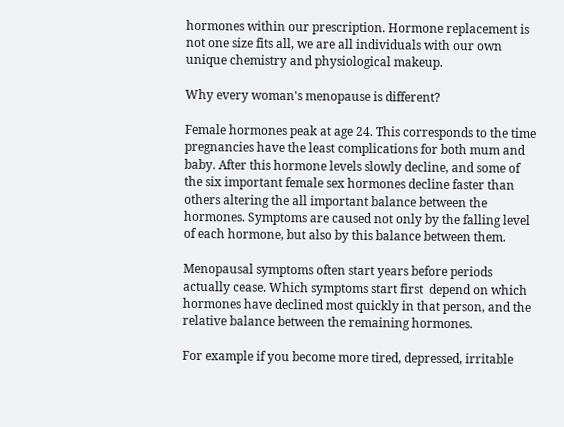hormones within our prescription. Hormone replacement is not one size fits all, we are all individuals with our own unique chemistry and physiological makeup.

Why every woman's menopause is different?

Female hormones peak at age 24. This corresponds to the time pregnancies have the least complications for both mum and  baby. After this hormone levels slowly decline, and some of the six important female sex hormones decline faster than others altering the all important balance between the hormones. Symptoms are caused not only by the falling level of each hormone, but also by this balance between them.

Menopausal symptoms often start years before periods actually cease. Which symptoms start first  depend on which hormones have declined most quickly in that person, and the relative balance between the remaining hormones.

For example if you become more tired, depressed, irritable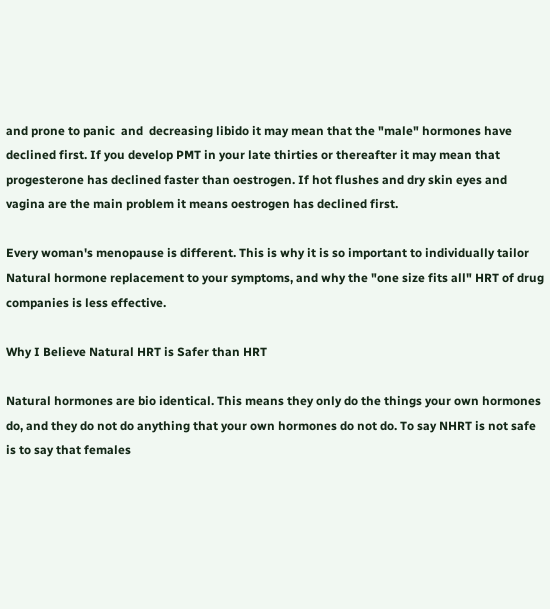and prone to panic  and  decreasing libido it may mean that the "male" hormones have declined first. If you develop PMT in your late thirties or thereafter it may mean that progesterone has declined faster than oestrogen. If hot flushes and dry skin eyes and vagina are the main problem it means oestrogen has declined first.

Every woman's menopause is different. This is why it is so important to individually tailor Natural hormone replacement to your symptoms, and why the "one size fits all" HRT of drug companies is less effective.

Why I Believe Natural HRT is Safer than HRT

Natural hormones are bio identical. This means they only do the things your own hormones do, and they do not do anything that your own hormones do not do. To say NHRT is not safe is to say that females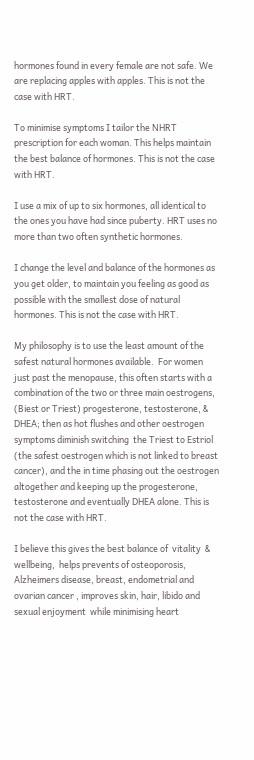hormones found in every female are not safe. We are replacing apples with apples. This is not the case with HRT.

To minimise symptoms I tailor the NHRT prescription for each woman. This helps maintain the best balance of hormones. This is not the case with HRT.

I use a mix of up to six hormones, all identical to the ones you have had since puberty. HRT uses no more than two often synthetic hormones.

I change the level and balance of the hormones as you get older, to maintain you feeling as good as possible with the smallest dose of natural hormones. This is not the case with HRT.

My philosophy is to use the least amount of the safest natural hormones available.  For women just past the menopause, this often starts with a combination of the two or three main oestrogens, (Biest or Triest) progesterone, testosterone, & DHEA; then as hot flushes and other oestrogen symptoms diminish switching  the Triest to Estriol (the safest oestrogen which is not linked to breast cancer), and the in time phasing out the oestrogen altogether and keeping up the progesterone, testosterone and eventually DHEA alone. This is not the case with HRT.

I believe this gives the best balance of  vitality  & wellbeing,  helps prevents of osteoporosis,  Alzheimers disease, breast, endometrial and ovarian cancer , improves skin, hair, libido and sexual enjoyment  while minimising heart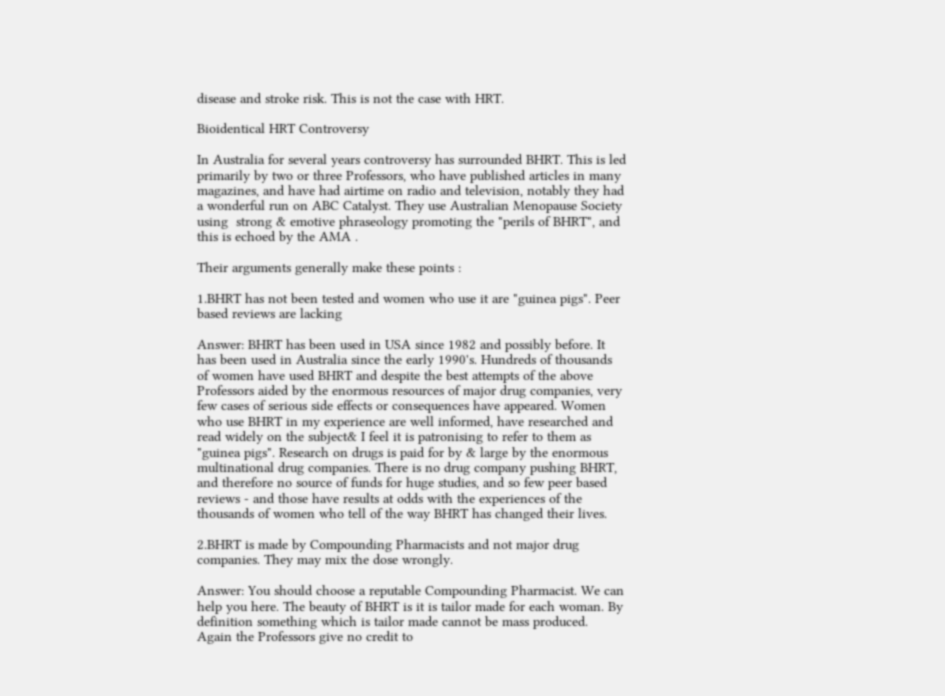disease and stroke risk. This is not the case with HRT.

Bioidentical HRT Controversy

In Australia for several years controversy has surrounded BHRT. This is led primarily by two or three Professors, who have published articles in many magazines, and have had airtime on radio and television, notably they had a wonderful run on ABC Catalyst. They use Australian Menopause Society  using  strong & emotive phraseology promoting the "perils of BHRT", and this is echoed by the AMA .

Their arguments generally make these points :

1.BHRT has not been tested and women who use it are "guinea pigs". Peer based reviews are lacking

Answer: BHRT has been used in USA since 1982 and possibly before. It has been used in Australia since the early 1990's. Hundreds of thousands of women have used BHRT and despite the best attempts of the above Professors aided by the enormous resources of major drug companies, very few cases of serious side effects or consequences have appeared. Women who use BHRT in my experience are well informed, have researched and read widely on the subject& I feel it is patronising to refer to them as "guinea pigs". Research on drugs is paid for by & large by the enormous multinational drug companies. There is no drug company pushing BHRT, and therefore no source of funds for huge studies, and so few peer based reviews - and those have results at odds with the experiences of the thousands of women who tell of the way BHRT has changed their lives.

2.BHRT is made by Compounding Pharmacists and not major drug companies. They may mix the dose wrongly.

Answer: You should choose a reputable Compounding Pharmacist. We can help you here. The beauty of BHRT is it is tailor made for each woman. By definition something which is tailor made cannot be mass produced. Again the Professors give no credit to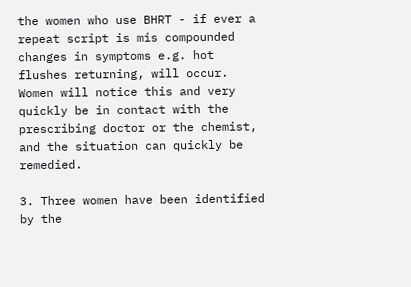the women who use BHRT - if ever a repeat script is mis compounded  changes in symptoms e.g. hot flushes returning, will occur. Women will notice this and very quickly be in contact with the prescribing doctor or the chemist, and the situation can quickly be remedied.

3. Three women have been identified by the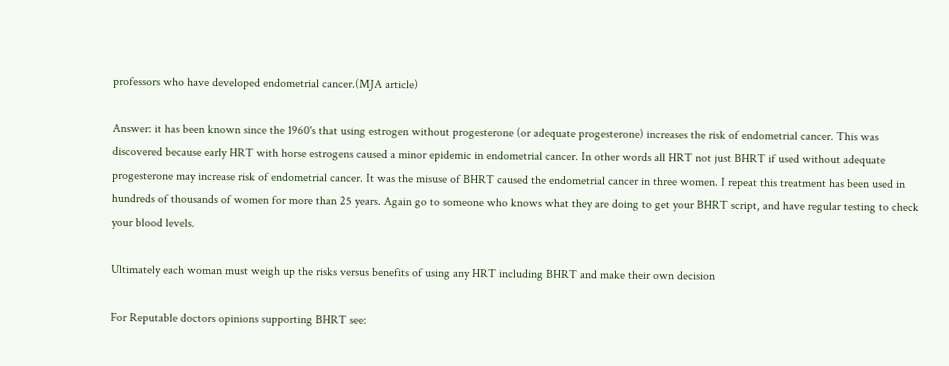professors who have developed endometrial cancer.(MJA article)

Answer: it has been known since the 1960's that using estrogen without progesterone (or adequate progesterone) increases the risk of endometrial cancer. This was discovered because early HRT with horse estrogens caused a minor epidemic in endometrial cancer. In other words all HRT not just BHRT if used without adequate progesterone may increase risk of endometrial cancer. It was the misuse of BHRT caused the endometrial cancer in three women. I repeat this treatment has been used in hundreds of thousands of women for more than 25 years. Again go to someone who knows what they are doing to get your BHRT script, and have regular testing to check your blood levels.

Ultimately each woman must weigh up the risks versus benefits of using any HRT including BHRT and make their own decision

For Reputable doctors opinions supporting BHRT see: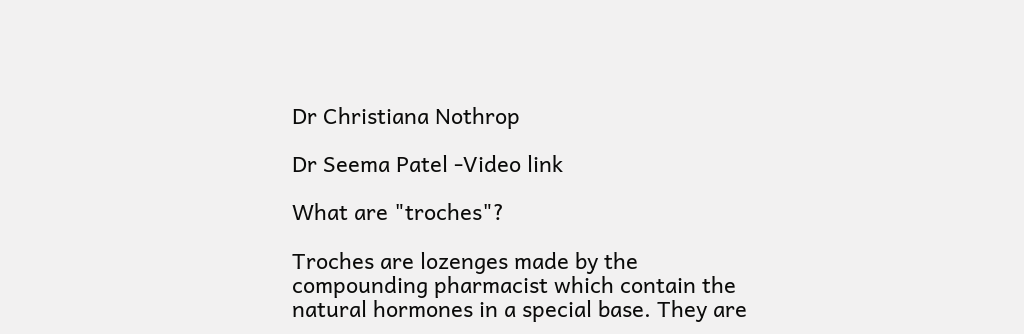Dr Christiana Nothrop

Dr Seema Patel -Video link

What are "troches"?

Troches are lozenges made by the compounding pharmacist which contain the natural hormones in a special base. They are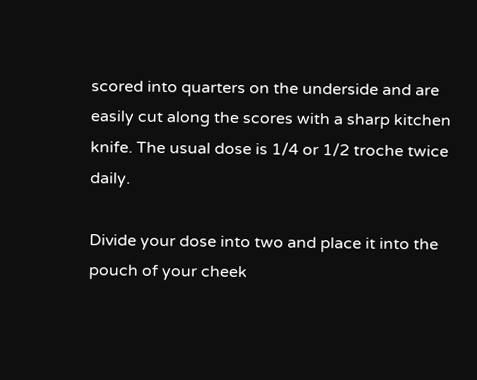scored into quarters on the underside and are easily cut along the scores with a sharp kitchen knife. The usual dose is 1/4 or 1/2 troche twice daily.

Divide your dose into two and place it into the pouch of your cheek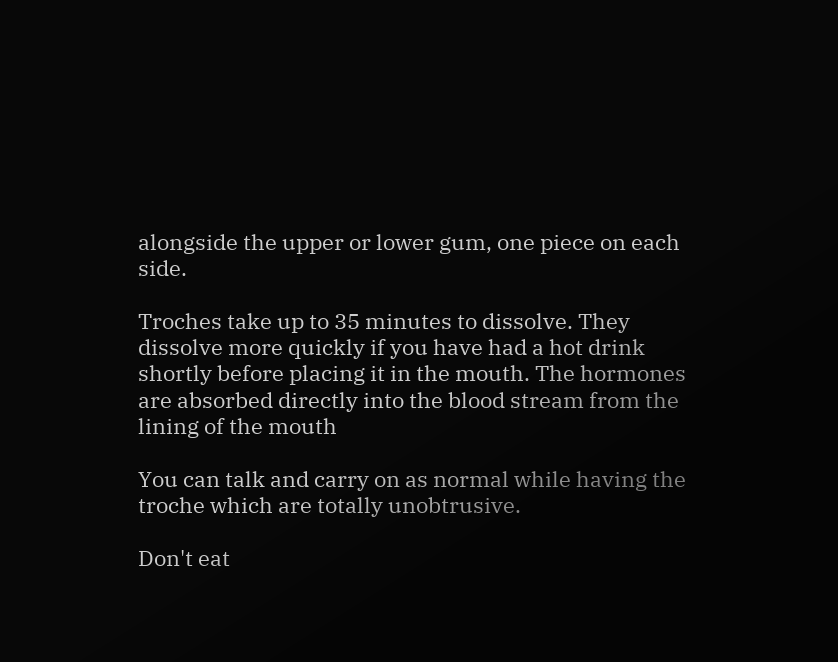alongside the upper or lower gum, one piece on each side.

Troches take up to 35 minutes to dissolve. They dissolve more quickly if you have had a hot drink shortly before placing it in the mouth. The hormones are absorbed directly into the blood stream from the lining of the mouth

You can talk and carry on as normal while having the troche which are totally unobtrusive.

Don't eat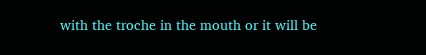with the troche in the mouth or it will be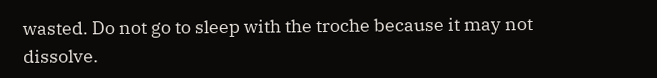wasted. Do not go to sleep with the troche because it may not dissolve.